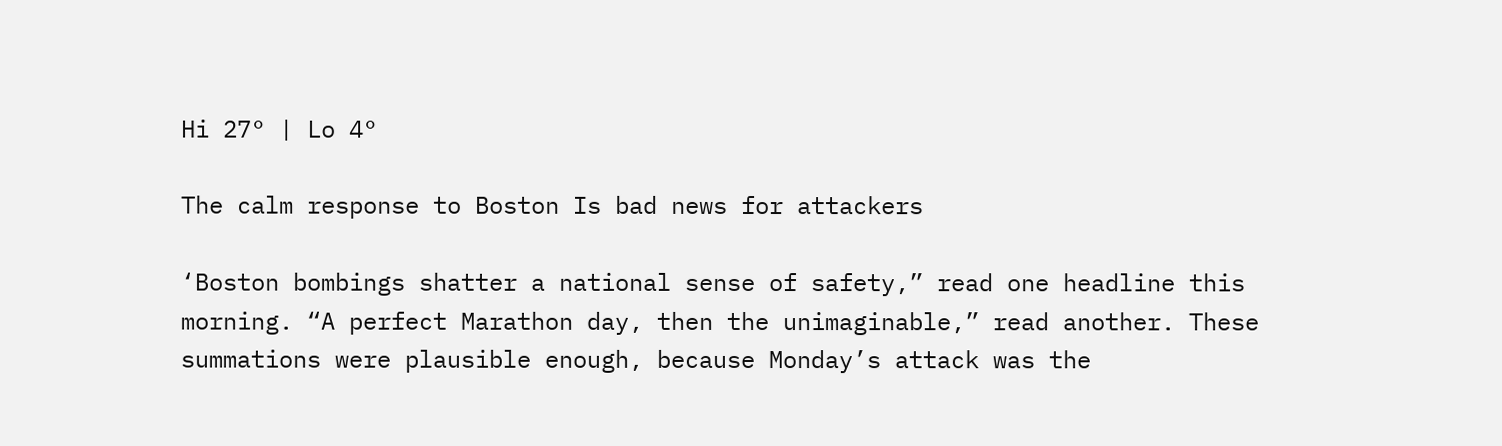Hi 27° | Lo 4°

The calm response to Boston Is bad news for attackers

‘Boston bombings shatter a national sense of safety,” read one headline this morning. “A perfect Marathon day, then the unimaginable,” read another. These summations were plausible enough, because Monday’s attack was the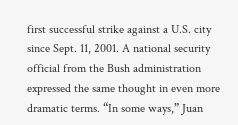first successful strike against a U.S. city since Sept. 11, 2001. A national security official from the Bush administration expressed the same thought in even more dramatic terms. “In some ways,” Juan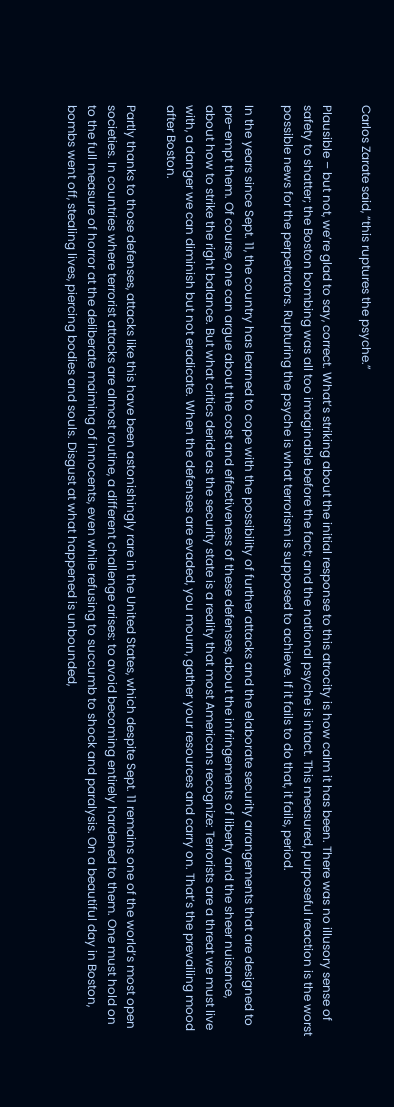Carlos Zarate said, “this ruptures the psyche.”

Plausible – but not, we’re glad to say, correct. What’s striking about the initial response to this atrocity is how calm it has been. There was no illusory sense of safety to shatter; the Boston bombing was all too imaginable before the fact; and the national psyche is intact. This measured, purposeful reaction is the worst possible news for the perpetrators. Rupturing the psyche is what terrorism is supposed to achieve. If it fails to do that, it fails, period.

In the years since Sept. 11, the country has learned to cope with the possibility of further attacks and the elaborate security arrangements that are designed to pre-empt them. Of course, one can argue about the cost and effectiveness of these defenses, about the infringements of liberty and the sheer nuisance, about how to strike the right balance. But what critics deride as the security state is a reality that most Americans recognize: Terrorists are a threat we must live with, a danger we can diminish but not eradicate. When the defenses are evaded, you mourn, gather your resources and carry on. That’s the prevailing mood after Boston.

Partly thanks to those defenses, attacks like this have been astonishingly rare in the United States, which despite Sept. 11 remains one of the world’s most open societies. In countries where terrorist attacks are almost routine, a different challenge arises: to avoid becoming entirely hardened to them. One must hold on to the full measure of horror at the deliberate maiming of innocents, even while refusing to succumb to shock and paralysis. On a beautiful day in Boston, bombs went off, stealing lives, piercing bodies and souls. Disgust at what happened is unbounded,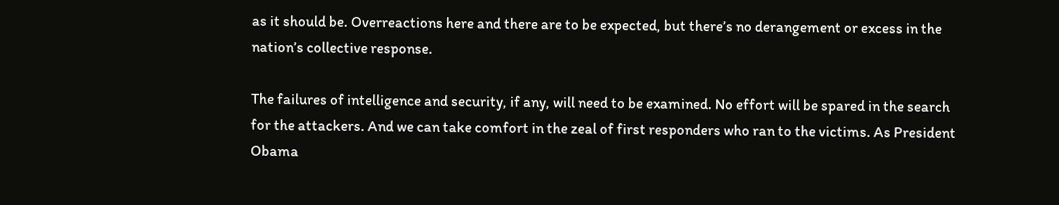as it should be. Overreactions here and there are to be expected, but there’s no derangement or excess in the nation’s collective response.

The failures of intelligence and security, if any, will need to be examined. No effort will be spared in the search for the attackers. And we can take comfort in the zeal of first responders who ran to the victims. As President Obama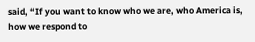said, “If you want to know who we are, who America is, how we respond to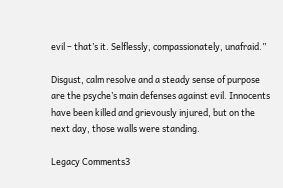evil – that’s it. Selflessly, compassionately, unafraid.”

Disgust, calm resolve and a steady sense of purpose are the psyche’s main defenses against evil. Innocents have been killed and grievously injured, but on the next day, those walls were standing.

Legacy Comments3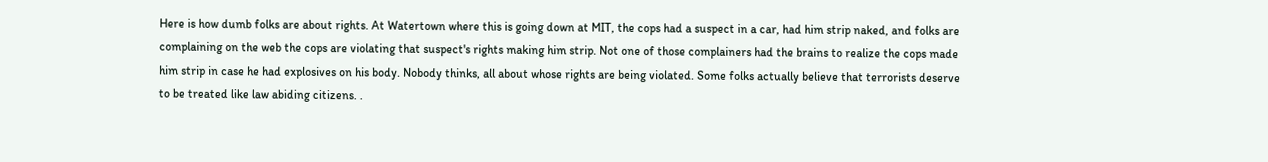Here is how dumb folks are about rights. At Watertown where this is going down at MIT, the cops had a suspect in a car, had him strip naked, and folks are complaining on the web the cops are violating that suspect's rights making him strip. Not one of those complainers had the brains to realize the cops made him strip in case he had explosives on his body. Nobody thinks, all about whose rights are being violated. Some folks actually believe that terrorists deserve to be treated like law abiding citizens. .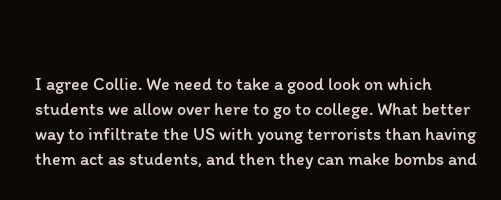I agree Collie. We need to take a good look on which students we allow over here to go to college. What better way to infiltrate the US with young terrorists than having them act as students, and then they can make bombs and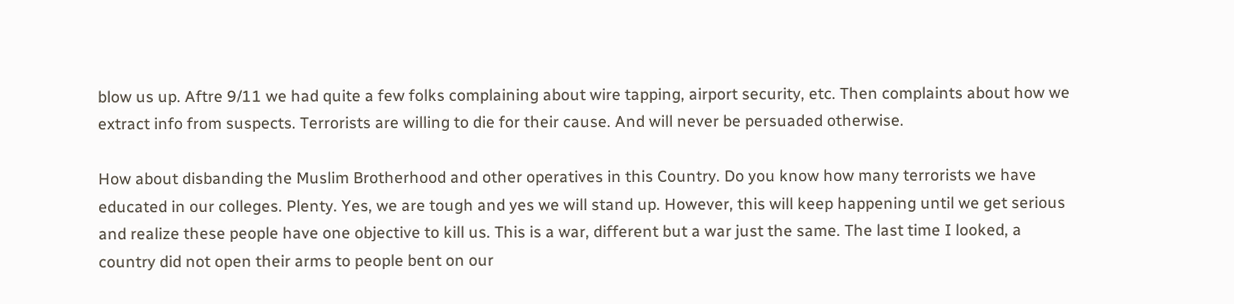blow us up. Aftre 9/11 we had quite a few folks complaining about wire tapping, airport security, etc. Then complaints about how we extract info from suspects. Terrorists are willing to die for their cause. And will never be persuaded otherwise.

How about disbanding the Muslim Brotherhood and other operatives in this Country. Do you know how many terrorists we have educated in our colleges. Plenty. Yes, we are tough and yes we will stand up. However, this will keep happening until we get serious and realize these people have one objective to kill us. This is a war, different but a war just the same. The last time I looked, a country did not open their arms to people bent on our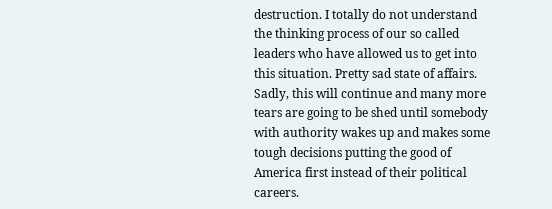destruction. I totally do not understand the thinking process of our so called leaders who have allowed us to get into this situation. Pretty sad state of affairs. Sadly, this will continue and many more tears are going to be shed until somebody with authority wakes up and makes some tough decisions putting the good of America first instead of their political careers.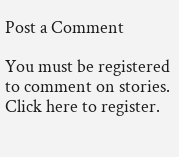Post a Comment

You must be registered to comment on stories. Click here to register.